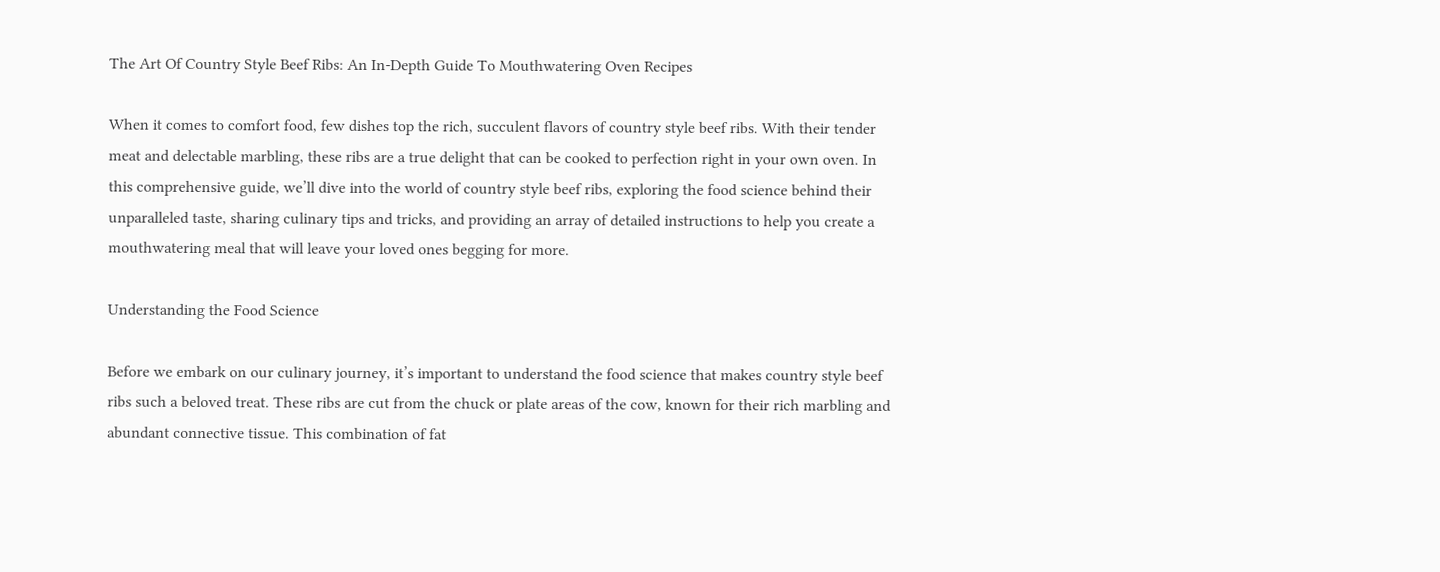The Art Of Country Style Beef Ribs: An In-Depth Guide To Mouthwatering Oven Recipes

When it comes to comfort food, few dishes top the rich, succulent flavors of country style beef ribs. With their tender meat and delectable marbling, these ribs are a true delight that can be cooked to perfection right in your own oven. In this comprehensive guide, we’ll dive into the world of country style beef ribs, exploring the food science behind their unparalleled taste, sharing culinary tips and tricks, and providing an array of detailed instructions to help you create a mouthwatering meal that will leave your loved ones begging for more.

Understanding the Food Science

Before we embark on our culinary journey, it’s important to understand the food science that makes country style beef ribs such a beloved treat. These ribs are cut from the chuck or plate areas of the cow, known for their rich marbling and abundant connective tissue. This combination of fat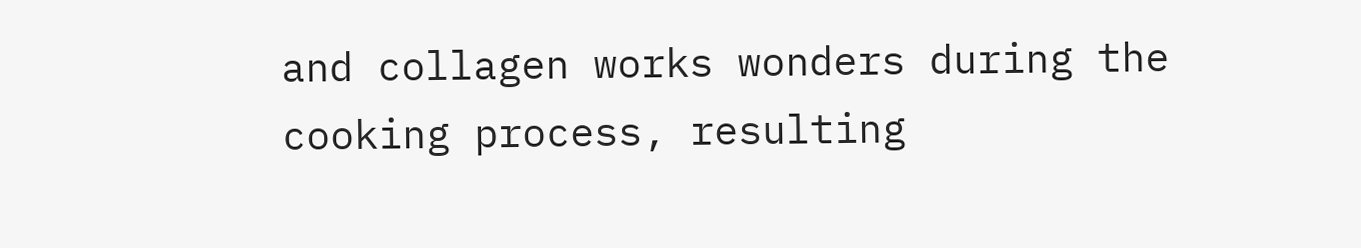and collagen works wonders during the cooking process, resulting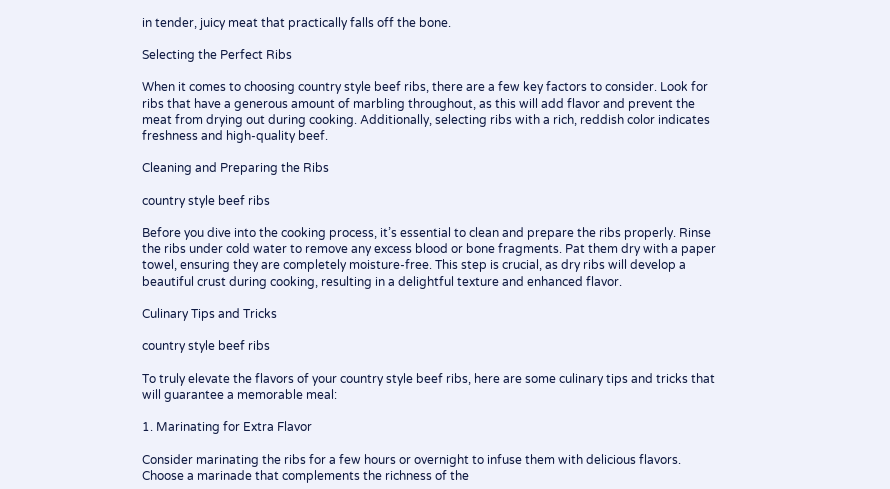in tender, juicy meat that practically falls off the bone.

Selecting the Perfect Ribs

When it comes to choosing country style beef ribs, there are a few key factors to consider. Look for ribs that have a generous amount of marbling throughout, as this will add flavor and prevent the meat from drying out during cooking. Additionally, selecting ribs with a rich, reddish color indicates freshness and high-quality beef.

Cleaning and Preparing the Ribs

country style beef ribs

Before you dive into the cooking process, it’s essential to clean and prepare the ribs properly. Rinse the ribs under cold water to remove any excess blood or bone fragments. Pat them dry with a paper towel, ensuring they are completely moisture-free. This step is crucial, as dry ribs will develop a beautiful crust during cooking, resulting in a delightful texture and enhanced flavor.

Culinary Tips and Tricks

country style beef ribs

To truly elevate the flavors of your country style beef ribs, here are some culinary tips and tricks that will guarantee a memorable meal:

1. Marinating for Extra Flavor

Consider marinating the ribs for a few hours or overnight to infuse them with delicious flavors. Choose a marinade that complements the richness of the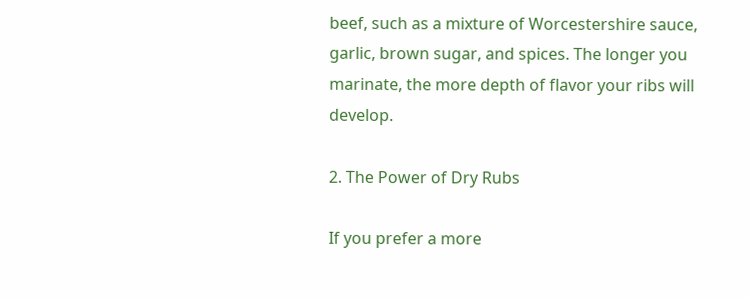beef, such as a mixture of Worcestershire sauce, garlic, brown sugar, and spices. The longer you marinate, the more depth of flavor your ribs will develop.

2. The Power of Dry Rubs

If you prefer a more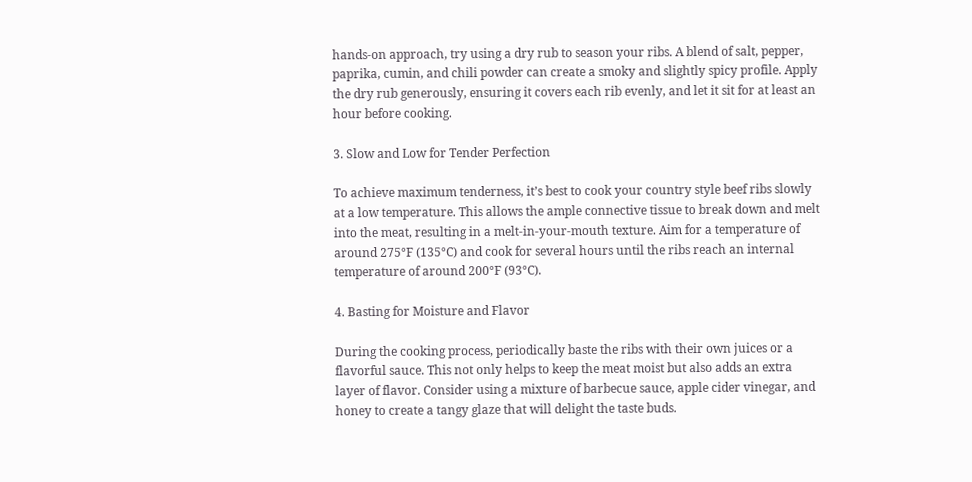hands-on approach, try using a dry rub to season your ribs. A blend of salt, pepper, paprika, cumin, and chili powder can create a smoky and slightly spicy profile. Apply the dry rub generously, ensuring it covers each rib evenly, and let it sit for at least an hour before cooking.

3. Slow and Low for Tender Perfection

To achieve maximum tenderness, it’s best to cook your country style beef ribs slowly at a low temperature. This allows the ample connective tissue to break down and melt into the meat, resulting in a melt-in-your-mouth texture. Aim for a temperature of around 275°F (135°C) and cook for several hours until the ribs reach an internal temperature of around 200°F (93°C).

4. Basting for Moisture and Flavor

During the cooking process, periodically baste the ribs with their own juices or a flavorful sauce. This not only helps to keep the meat moist but also adds an extra layer of flavor. Consider using a mixture of barbecue sauce, apple cider vinegar, and honey to create a tangy glaze that will delight the taste buds.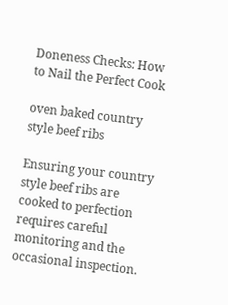Doneness Checks: How to Nail the Perfect Cook

oven baked country style beef ribs

Ensuring your country style beef ribs are cooked to perfection requires careful monitoring and the occasional inspection.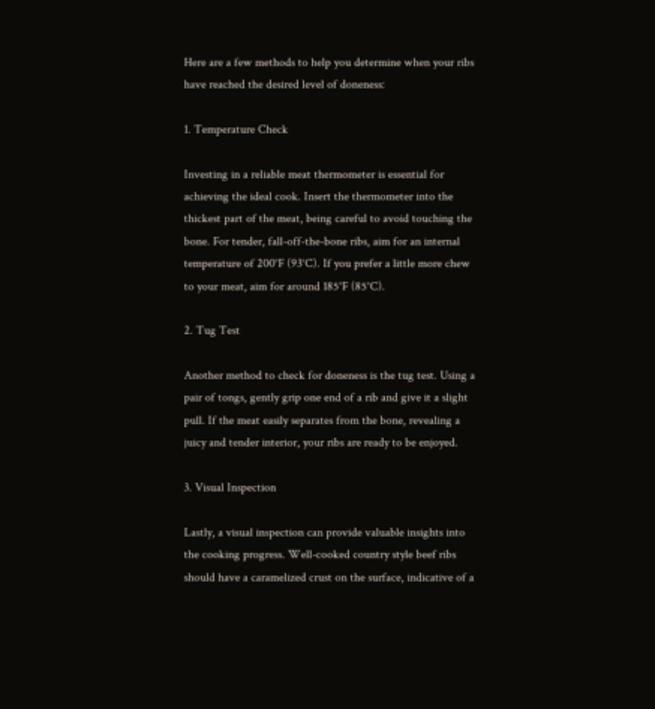Here are a few methods to help you determine when your ribs have reached the desired level of doneness:

1. Temperature Check

Investing in a reliable meat thermometer is essential for achieving the ideal cook. Insert the thermometer into the thickest part of the meat, being careful to avoid touching the bone. For tender, fall-off-the-bone ribs, aim for an internal temperature of 200°F (93°C). If you prefer a little more chew to your meat, aim for around 185°F (85°C).

2. Tug Test

Another method to check for doneness is the tug test. Using a pair of tongs, gently grip one end of a rib and give it a slight pull. If the meat easily separates from the bone, revealing a juicy and tender interior, your ribs are ready to be enjoyed.

3. Visual Inspection

Lastly, a visual inspection can provide valuable insights into the cooking progress. Well-cooked country style beef ribs should have a caramelized crust on the surface, indicative of a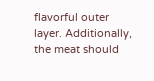flavorful outer layer. Additionally, the meat should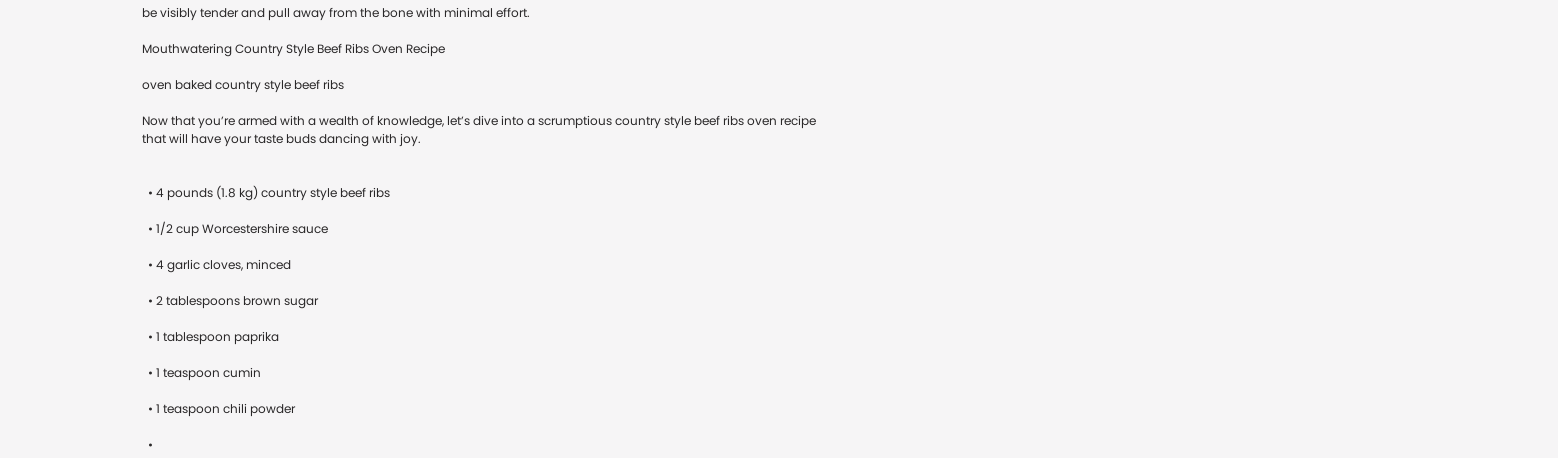be visibly tender and pull away from the bone with minimal effort.

Mouthwatering Country Style Beef Ribs Oven Recipe

oven baked country style beef ribs

Now that you’re armed with a wealth of knowledge, let’s dive into a scrumptious country style beef ribs oven recipe that will have your taste buds dancing with joy.


  • 4 pounds (1.8 kg) country style beef ribs

  • 1/2 cup Worcestershire sauce

  • 4 garlic cloves, minced

  • 2 tablespoons brown sugar

  • 1 tablespoon paprika

  • 1 teaspoon cumin

  • 1 teaspoon chili powder

  •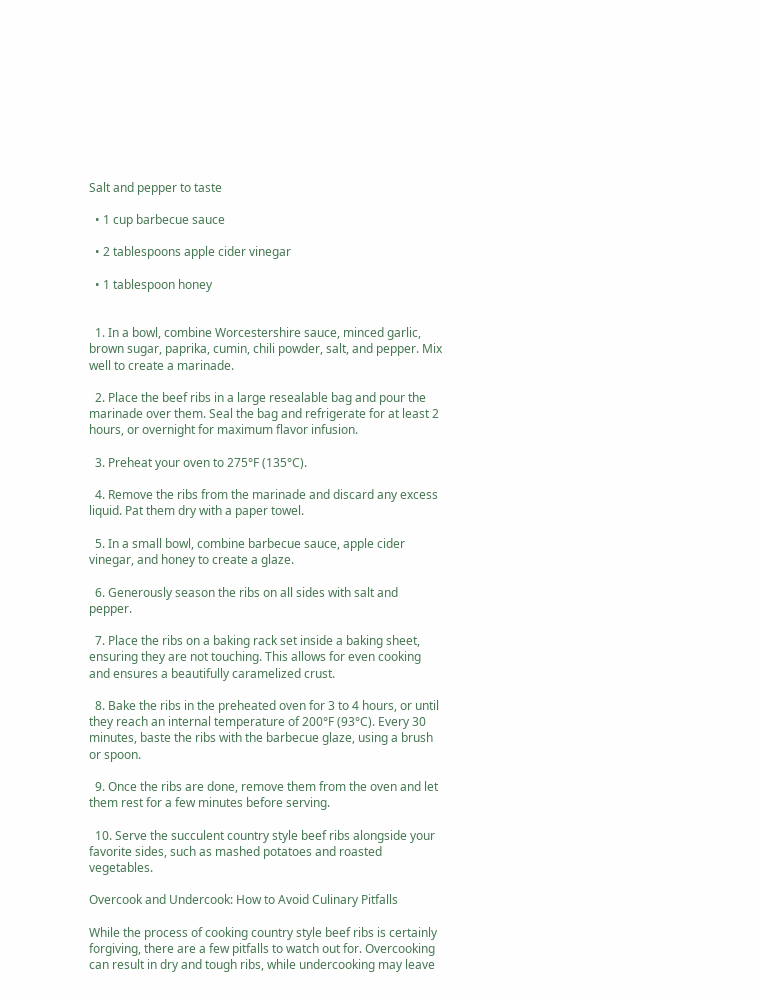Salt and pepper to taste

  • 1 cup barbecue sauce

  • 2 tablespoons apple cider vinegar

  • 1 tablespoon honey


  1. In a bowl, combine Worcestershire sauce, minced garlic, brown sugar, paprika, cumin, chili powder, salt, and pepper. Mix well to create a marinade.

  2. Place the beef ribs in a large resealable bag and pour the marinade over them. Seal the bag and refrigerate for at least 2 hours, or overnight for maximum flavor infusion.

  3. Preheat your oven to 275°F (135°C).

  4. Remove the ribs from the marinade and discard any excess liquid. Pat them dry with a paper towel.

  5. In a small bowl, combine barbecue sauce, apple cider vinegar, and honey to create a glaze.

  6. Generously season the ribs on all sides with salt and pepper.

  7. Place the ribs on a baking rack set inside a baking sheet, ensuring they are not touching. This allows for even cooking and ensures a beautifully caramelized crust.

  8. Bake the ribs in the preheated oven for 3 to 4 hours, or until they reach an internal temperature of 200°F (93°C). Every 30 minutes, baste the ribs with the barbecue glaze, using a brush or spoon.

  9. Once the ribs are done, remove them from the oven and let them rest for a few minutes before serving.

  10. Serve the succulent country style beef ribs alongside your favorite sides, such as mashed potatoes and roasted vegetables.

Overcook and Undercook: How to Avoid Culinary Pitfalls

While the process of cooking country style beef ribs is certainly forgiving, there are a few pitfalls to watch out for. Overcooking can result in dry and tough ribs, while undercooking may leave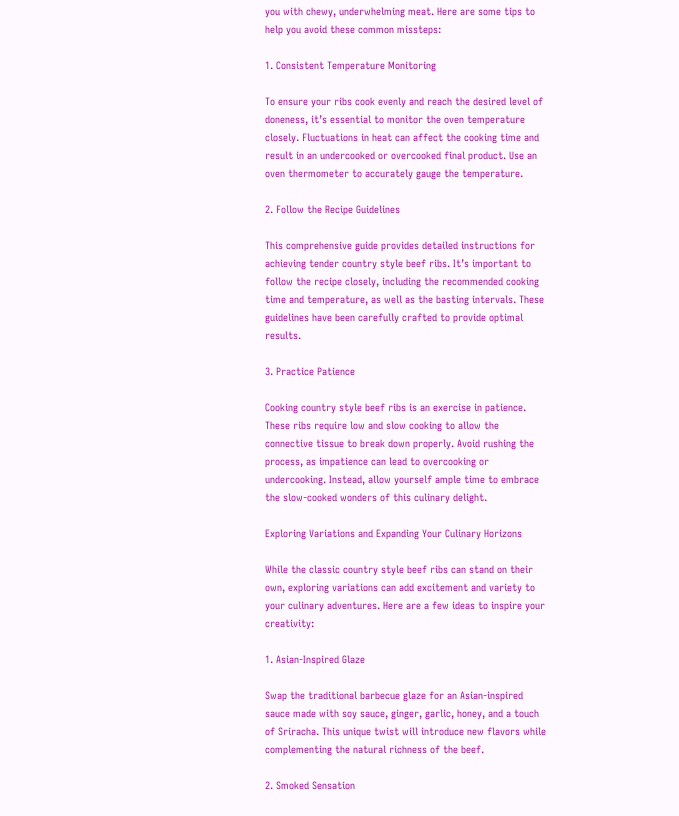you with chewy, underwhelming meat. Here are some tips to help you avoid these common missteps:

1. Consistent Temperature Monitoring

To ensure your ribs cook evenly and reach the desired level of doneness, it’s essential to monitor the oven temperature closely. Fluctuations in heat can affect the cooking time and result in an undercooked or overcooked final product. Use an oven thermometer to accurately gauge the temperature.

2. Follow the Recipe Guidelines

This comprehensive guide provides detailed instructions for achieving tender country style beef ribs. It’s important to follow the recipe closely, including the recommended cooking time and temperature, as well as the basting intervals. These guidelines have been carefully crafted to provide optimal results.

3. Practice Patience

Cooking country style beef ribs is an exercise in patience. These ribs require low and slow cooking to allow the connective tissue to break down properly. Avoid rushing the process, as impatience can lead to overcooking or undercooking. Instead, allow yourself ample time to embrace the slow-cooked wonders of this culinary delight.

Exploring Variations and Expanding Your Culinary Horizons

While the classic country style beef ribs can stand on their own, exploring variations can add excitement and variety to your culinary adventures. Here are a few ideas to inspire your creativity:

1. Asian-Inspired Glaze

Swap the traditional barbecue glaze for an Asian-inspired sauce made with soy sauce, ginger, garlic, honey, and a touch of Sriracha. This unique twist will introduce new flavors while complementing the natural richness of the beef.

2. Smoked Sensation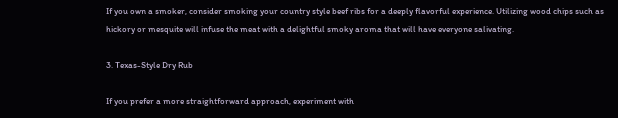If you own a smoker, consider smoking your country style beef ribs for a deeply flavorful experience. Utilizing wood chips such as hickory or mesquite will infuse the meat with a delightful smoky aroma that will have everyone salivating.

3. Texas-Style Dry Rub

If you prefer a more straightforward approach, experiment with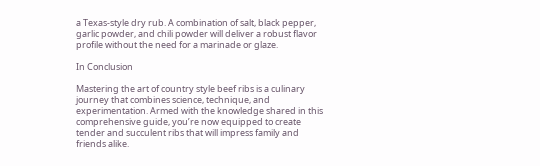a Texas-style dry rub. A combination of salt, black pepper, garlic powder, and chili powder will deliver a robust flavor profile without the need for a marinade or glaze.

In Conclusion

Mastering the art of country style beef ribs is a culinary journey that combines science, technique, and experimentation. Armed with the knowledge shared in this comprehensive guide, you’re now equipped to create tender and succulent ribs that will impress family and friends alike.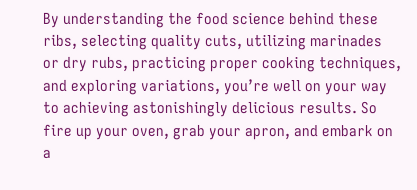By understanding the food science behind these ribs, selecting quality cuts, utilizing marinades or dry rubs, practicing proper cooking techniques, and exploring variations, you’re well on your way to achieving astonishingly delicious results. So fire up your oven, grab your apron, and embark on a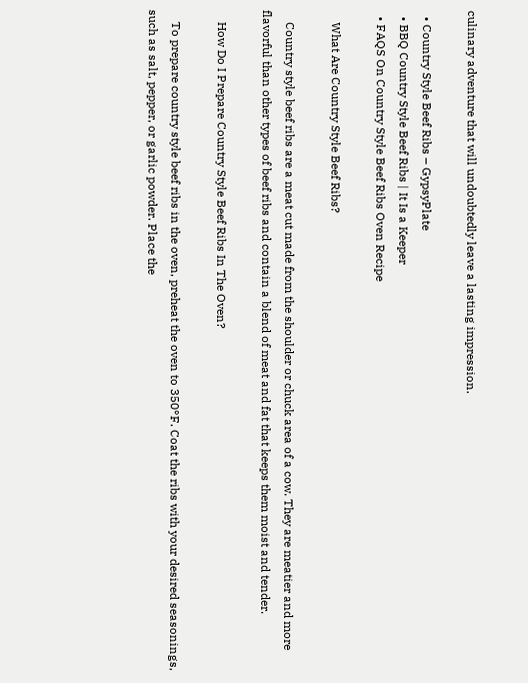culinary adventure that will undoubtedly leave a lasting impression.

  • Country Style Beef Ribs – GypsyPlate
  • BBQ Country Style Beef Ribs | It Is a Keeper
  • FAQS On Country Style Beef Ribs Oven Recipe

    What Are Country Style Beef Ribs?

    Country style beef ribs are a meat cut made from the shoulder or chuck area of a cow. They are meatier and more flavorful than other types of beef ribs and contain a blend of meat and fat that keeps them moist and tender.

    How Do I Prepare Country Style Beef Ribs In The Oven?

    To prepare country style beef ribs in the oven, preheat the oven to 350°F. Coat the ribs with your desired seasonings, such as salt, pepper, or garlic powder. Place the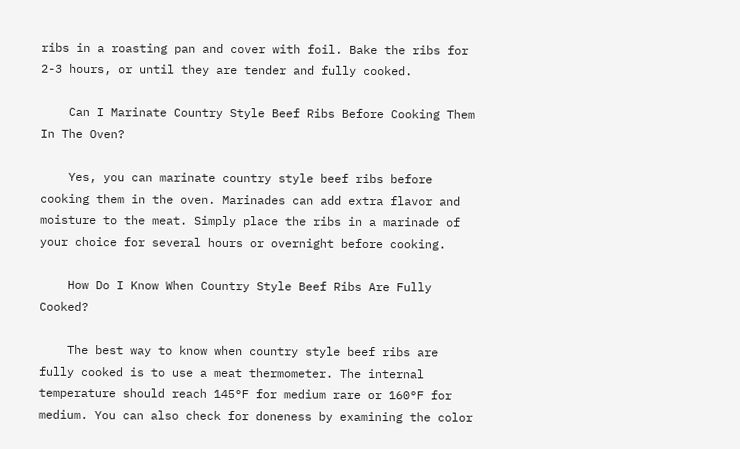ribs in a roasting pan and cover with foil. Bake the ribs for 2-3 hours, or until they are tender and fully cooked.

    Can I Marinate Country Style Beef Ribs Before Cooking Them In The Oven?

    Yes, you can marinate country style beef ribs before cooking them in the oven. Marinades can add extra flavor and moisture to the meat. Simply place the ribs in a marinade of your choice for several hours or overnight before cooking.

    How Do I Know When Country Style Beef Ribs Are Fully Cooked?

    The best way to know when country style beef ribs are fully cooked is to use a meat thermometer. The internal temperature should reach 145°F for medium rare or 160°F for medium. You can also check for doneness by examining the color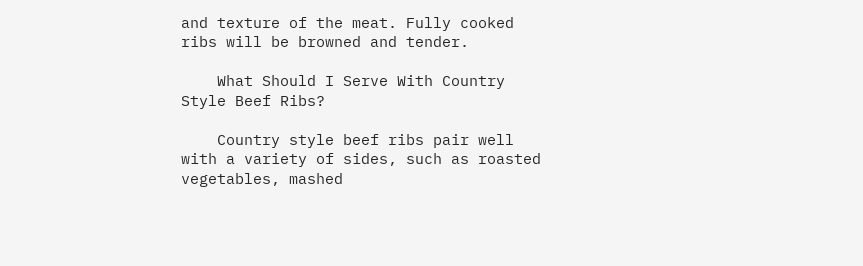and texture of the meat. Fully cooked ribs will be browned and tender.

    What Should I Serve With Country Style Beef Ribs?

    Country style beef ribs pair well with a variety of sides, such as roasted vegetables, mashed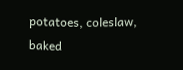potatoes, coleslaw, baked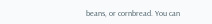beans, or cornbread. You can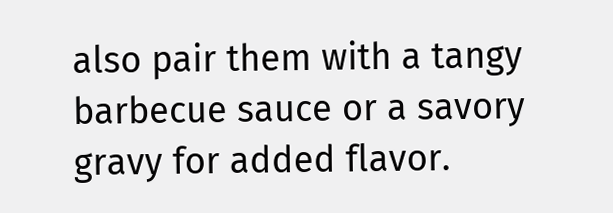also pair them with a tangy barbecue sauce or a savory gravy for added flavor.